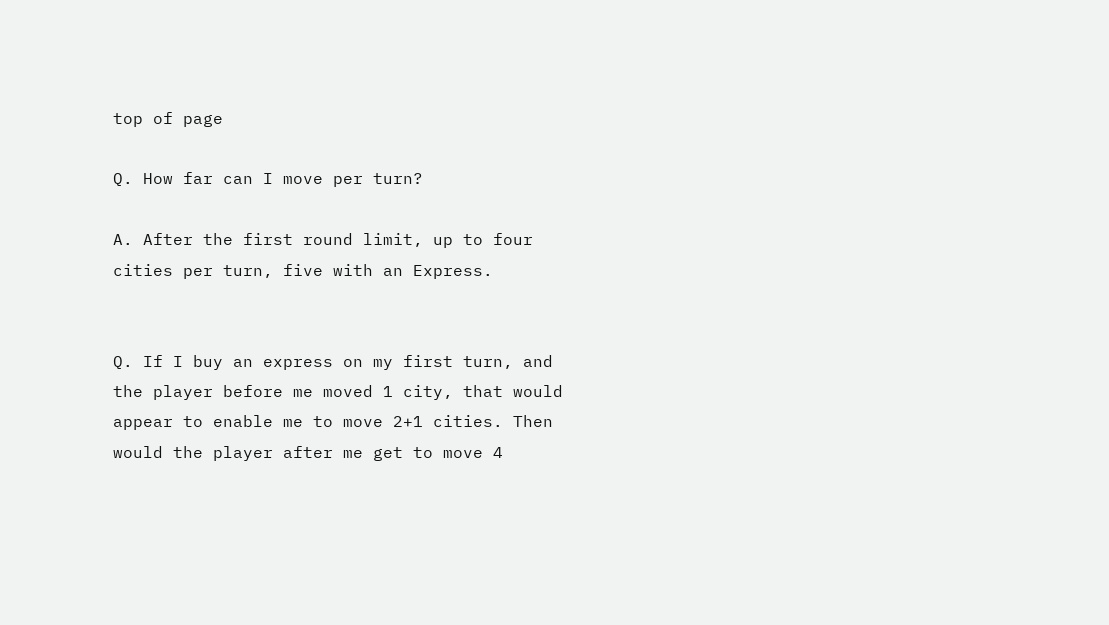top of page

Q. How far can I move per turn?

A. After the first round limit, up to four cities per turn, five with an Express.


Q. If I buy an express on my first turn, and the player before me moved 1 city, that would appear to enable me to move 2+1 cities. Then would the player after me get to move 4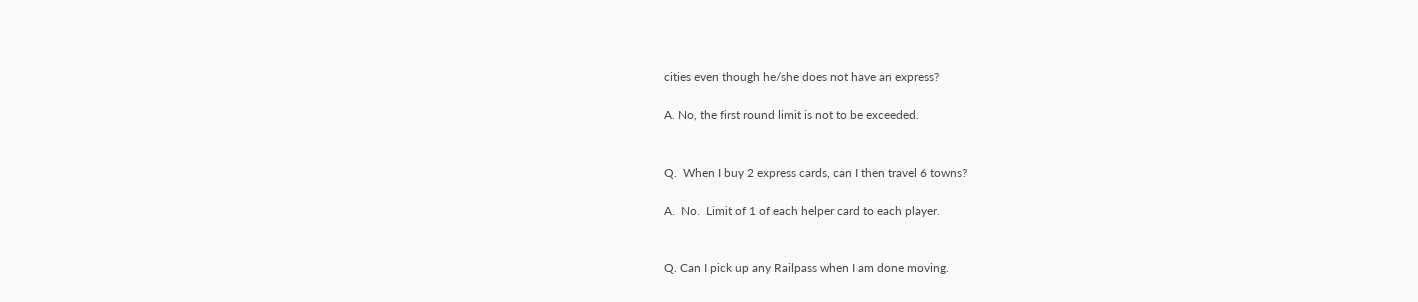cities even though he/she does not have an express?

A. No, the first round limit is not to be exceeded.


Q.  When I buy 2 express cards, can I then travel 6 towns?

A.  No.  Limit of 1 of each helper card to each player.


Q. Can I pick up any Railpass when I am done moving.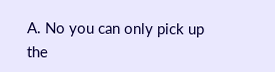A. No you can only pick up the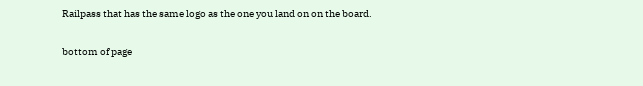Railpass that has the same logo as the one you land on on the board.

bottom of page